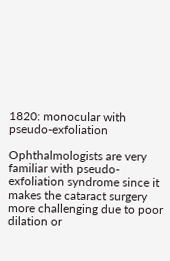1820: monocular with pseudo-exfoliation

Ophthalmologists are very familiar with pseudo-exfoliation syndrome since it makes the cataract surgery more challenging due to poor dilation or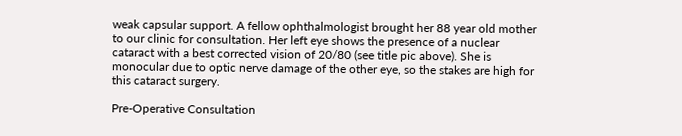weak capsular support. A fellow ophthalmologist brought her 88 year old mother to our clinic for consultation. Her left eye shows the presence of a nuclear cataract with a best corrected vision of 20/80 (see title pic above). She is monocular due to optic nerve damage of the other eye, so the stakes are high for this cataract surgery.

Pre-Operative Consultation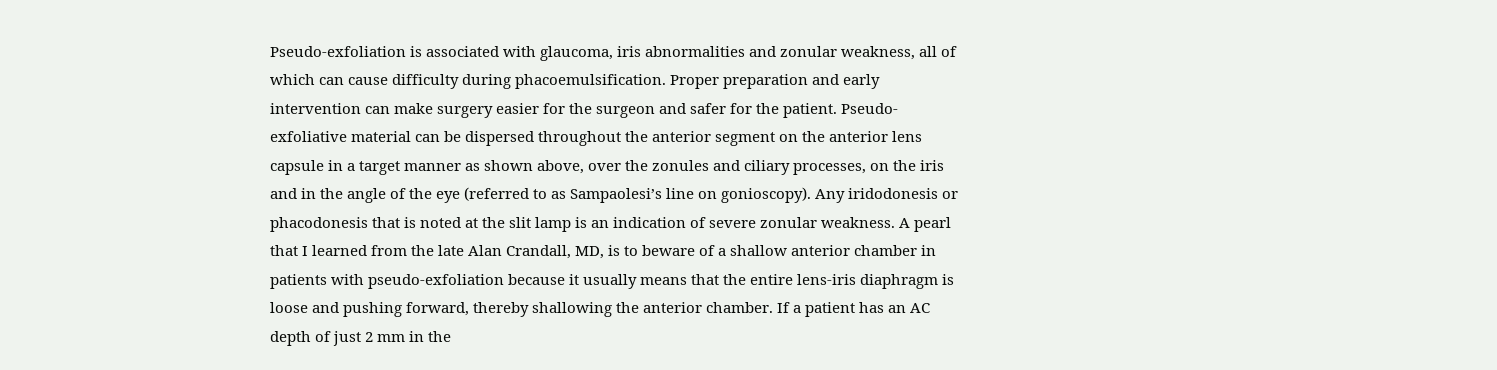Pseudo-exfoliation is associated with glaucoma, iris abnormalities and zonular weakness, all of which can cause difficulty during phacoemulsification. Proper preparation and early intervention can make surgery easier for the surgeon and safer for the patient. Pseudo-exfoliative material can be dispersed throughout the anterior segment on the anterior lens capsule in a target manner as shown above, over the zonules and ciliary processes, on the iris and in the angle of the eye (referred to as Sampaolesi’s line on gonioscopy). Any iridodonesis or phacodonesis that is noted at the slit lamp is an indication of severe zonular weakness. A pearl that I learned from the late Alan Crandall, MD, is to beware of a shallow anterior chamber in patients with pseudo-exfoliation because it usually means that the entire lens-iris diaphragm is loose and pushing forward, thereby shallowing the anterior chamber. If a patient has an AC depth of just 2 mm in the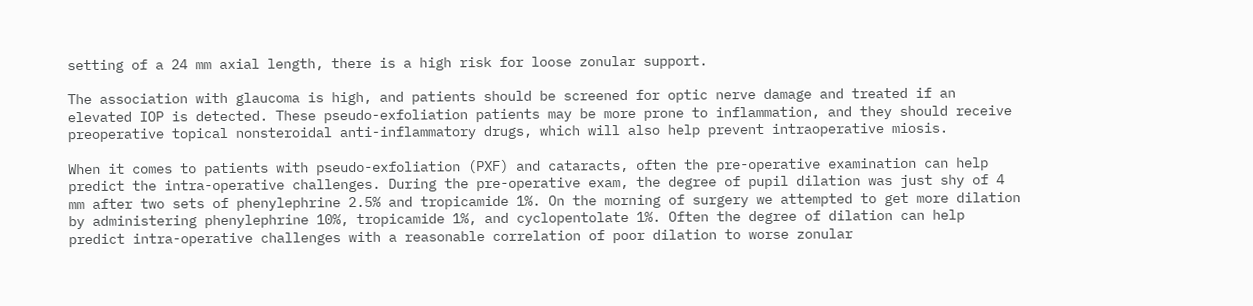setting of a 24 mm axial length, there is a high risk for loose zonular support.

The association with glaucoma is high, and patients should be screened for optic nerve damage and treated if an elevated IOP is detected. These pseudo-exfoliation patients may be more prone to inflammation, and they should receive preoperative topical nonsteroidal anti-inflammatory drugs, which will also help prevent intraoperative miosis.

When it comes to patients with pseudo-exfoliation (PXF) and cataracts, often the pre-operative examination can help predict the intra-operative challenges. During the pre-operative exam, the degree of pupil dilation was just shy of 4 mm after two sets of phenylephrine 2.5% and tropicamide 1%. On the morning of surgery we attempted to get more dilation by administering phenylephrine 10%, tropicamide 1%, and cyclopentolate 1%. Often the degree of dilation can help predict intra-operative challenges with a reasonable correlation of poor dilation to worse zonular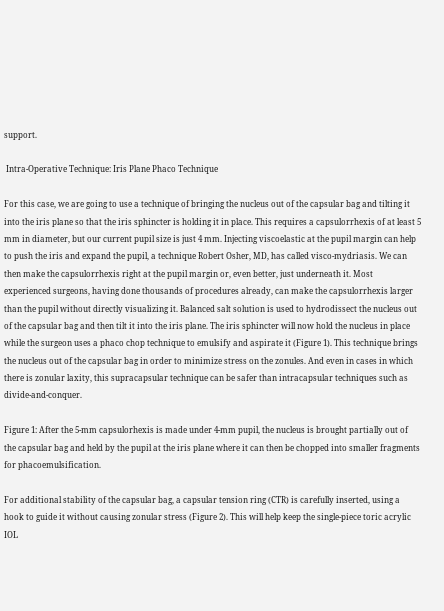support.

 Intra-Operative Technique: Iris Plane Phaco Technique

For this case, we are going to use a technique of bringing the nucleus out of the capsular bag and tilting it into the iris plane so that the iris sphincter is holding it in place. This requires a capsulorrhexis of at least 5 mm in diameter, but our current pupil size is just 4 mm. Injecting viscoelastic at the pupil margin can help to push the iris and expand the pupil, a technique Robert Osher, MD, has called visco-mydriasis. We can then make the capsulorrhexis right at the pupil margin or, even better, just underneath it. Most experienced surgeons, having done thousands of procedures already, can make the capsulorrhexis larger than the pupil without directly visualizing it. Balanced salt solution is used to hydrodissect the nucleus out of the capsular bag and then tilt it into the iris plane. The iris sphincter will now hold the nucleus in place while the surgeon uses a phaco chop technique to emulsify and aspirate it (Figure 1). This technique brings the nucleus out of the capsular bag in order to minimize stress on the zonules. And even in cases in which there is zonular laxity, this supracapsular technique can be safer than intracapsular techniques such as divide-and-conquer.

Figure 1: After the 5-mm capsulorhexis is made under 4-mm pupil, the nucleus is brought partially out of the capsular bag and held by the pupil at the iris plane where it can then be chopped into smaller fragments for phacoemulsification.

For additional stability of the capsular bag, a capsular tension ring (CTR) is carefully inserted, using a hook to guide it without causing zonular stress (Figure 2). This will help keep the single-piece toric acrylic IOL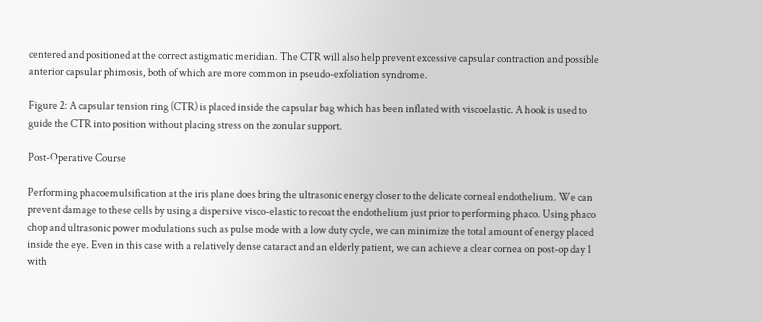centered and positioned at the correct astigmatic meridian. The CTR will also help prevent excessive capsular contraction and possible anterior capsular phimosis, both of which are more common in pseudo-exfoliation syndrome.

Figure 2: A capsular tension ring (CTR) is placed inside the capsular bag which has been inflated with viscoelastic. A hook is used to guide the CTR into position without placing stress on the zonular support.

Post-Operative Course

Performing phacoemulsification at the iris plane does bring the ultrasonic energy closer to the delicate corneal endothelium. We can prevent damage to these cells by using a dispersive visco-elastic to recoat the endothelium just prior to performing phaco. Using phaco chop and ultrasonic power modulations such as pulse mode with a low duty cycle, we can minimize the total amount of energy placed inside the eye. Even in this case with a relatively dense cataract and an elderly patient, we can achieve a clear cornea on post-op day 1 with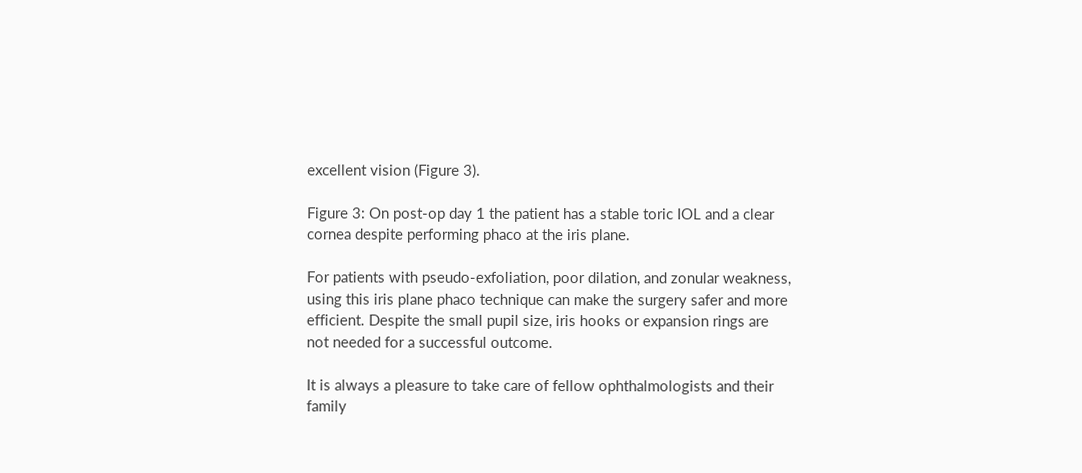excellent vision (Figure 3).

Figure 3: On post-op day 1 the patient has a stable toric IOL and a clear cornea despite performing phaco at the iris plane.

For patients with pseudo-exfoliation, poor dilation, and zonular weakness, using this iris plane phaco technique can make the surgery safer and more efficient. Despite the small pupil size, iris hooks or expansion rings are not needed for a successful outcome.

It is always a pleasure to take care of fellow ophthalmologists and their family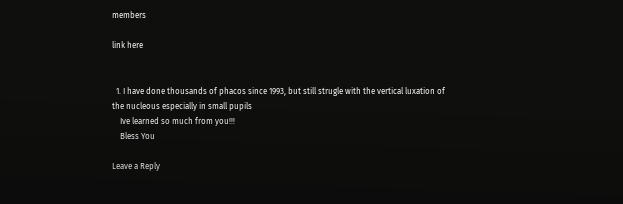members

link here


  1. I have done thousands of phacos since 1993, but still strugle with the vertical luxation of the nucleous especially in small pupils
    Ive learned so much from you!!!
    Bless You

Leave a Reply